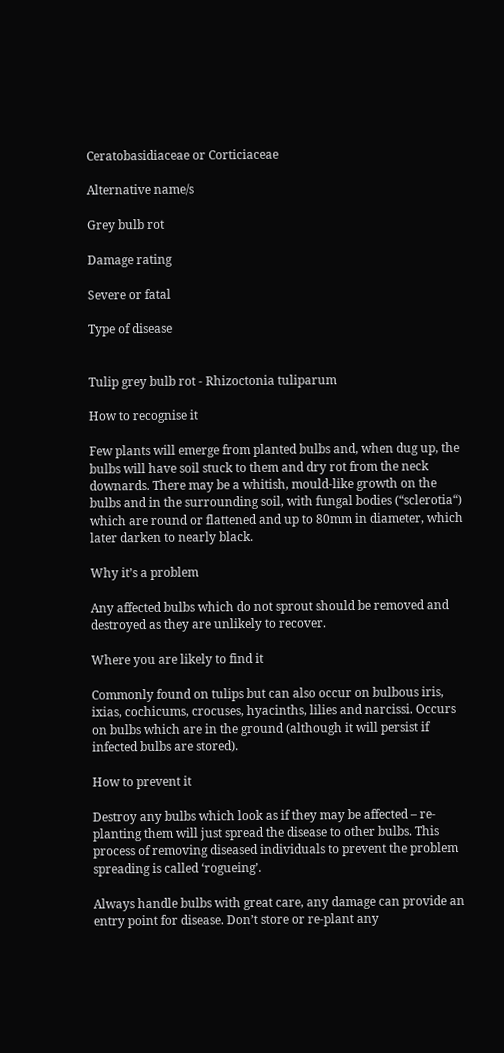Ceratobasidiaceae or Corticiaceae

Alternative name/s

Grey bulb rot

Damage rating

Severe or fatal

Type of disease


Tulip grey bulb rot - Rhizoctonia tuliparum

How to recognise it

Few plants will emerge from planted bulbs and, when dug up, the bulbs will have soil stuck to them and dry rot from the neck downards. There may be a whitish, mould-like growth on the bulbs and in the surrounding soil, with fungal bodies (“sclerotia“) which are round or flattened and up to 80mm in diameter, which later darken to nearly black.

Why it’s a problem

Any affected bulbs which do not sprout should be removed and destroyed as they are unlikely to recover.

Where you are likely to find it

Commonly found on tulips but can also occur on bulbous iris, ixias, cochicums, crocuses, hyacinths, lilies and narcissi. Occurs on bulbs which are in the ground (although it will persist if infected bulbs are stored).

How to prevent it

Destroy any bulbs which look as if they may be affected – re-planting them will just spread the disease to other bulbs. This process of removing diseased individuals to prevent the problem spreading is called ‘rogueing’.

Always handle bulbs with great care, any damage can provide an entry point for disease. Don’t store or re-plant any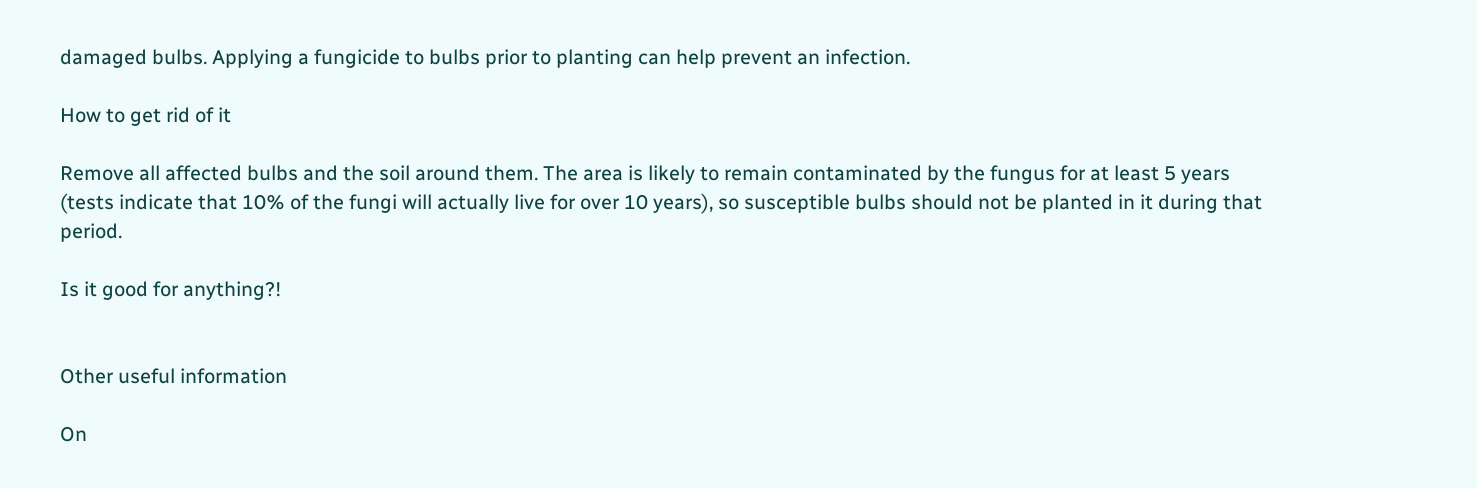damaged bulbs. Applying a fungicide to bulbs prior to planting can help prevent an infection.

How to get rid of it

Remove all affected bulbs and the soil around them. The area is likely to remain contaminated by the fungus for at least 5 years (tests indicate that 10% of the fungi will actually live for over 10 years), so susceptible bulbs should not be planted in it during that period.

Is it good for anything?!


Other useful information

On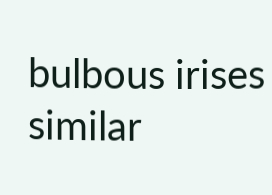bulbous irises similar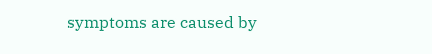symptoms are caused by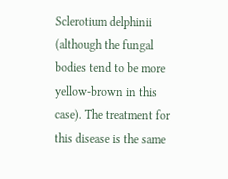Sclerotium delphinii (although the fungal bodies tend to be more yellow-brown in this case). The treatment for this disease is the same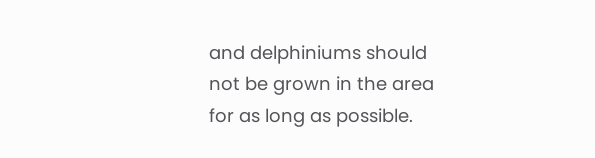and delphiniums should not be grown in the area for as long as possible.